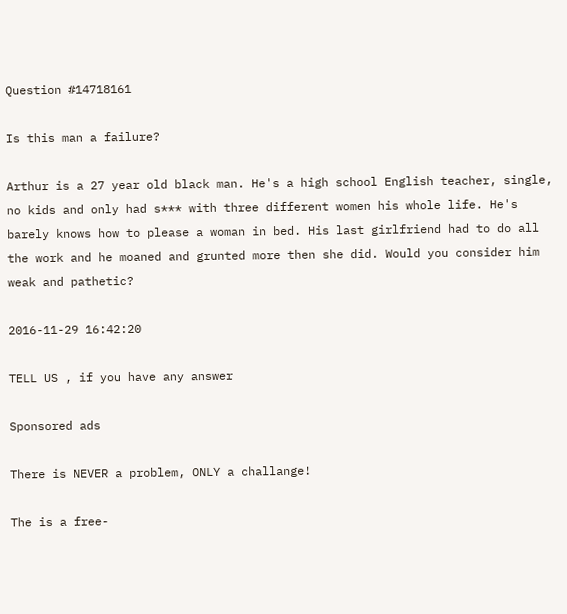Question #14718161

Is this man a failure?

Arthur is a 27 year old black man. He's a high school English teacher, single, no kids and only had s*** with three different women his whole life. He's barely knows how to please a woman in bed. His last girlfriend had to do all the work and he moaned and grunted more then she did. Would you consider him weak and pathetic?

2016-11-29 16:42:20

TELL US , if you have any answer

Sponsored ads

There is NEVER a problem, ONLY a challange!

The is a free-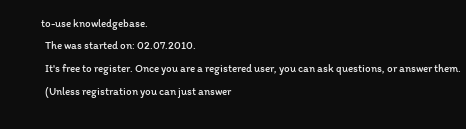to-use knowledgebase.
  The was started on: 02.07.2010.
  It's free to register. Once you are a registered user, you can ask questions, or answer them.
  (Unless registration you can just answer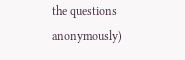the questions anonymously)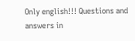Only english!!! Questions and answers in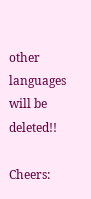other languages will be deleted!!

Cheers: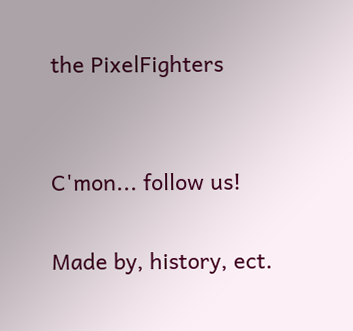the PixelFighters


C'mon... follow us!

Made by, history, ect.